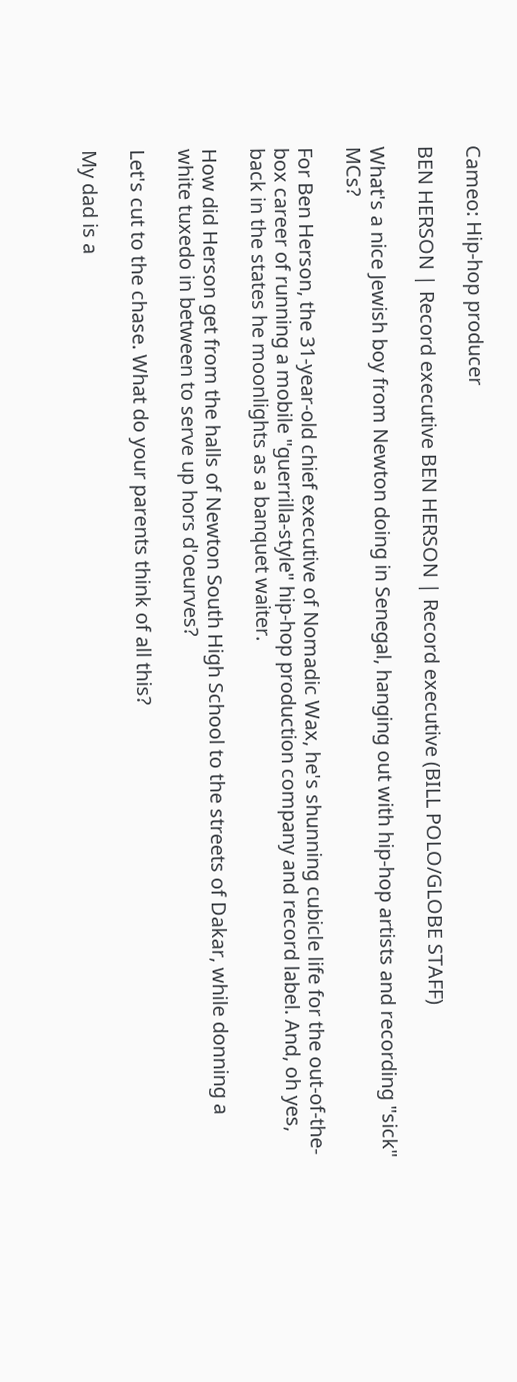Cameo: Hip-hop producer

BEN HERSON | Record executive BEN HERSON | Record executive (BILL POLO/GLOBE STAFF)

What's a nice Jewish boy from Newton doing in Senegal, hanging out with hip-hop artists and recording "sick" MCs?

For Ben Herson, the 31-year-old chief executive of Nomadic Wax, he's shunning cubicle life for the out-of-the-box career of running a mobile "guerrilla-style" hip-hop production company and record label. And, oh yes, back in the states he moonlights as a banquet waiter.

How did Herson get from the halls of Newton South High School to the streets of Dakar, while donning a white tuxedo in between to serve up hors d'oeurves?

Let's cut to the chase. What do your parents think of all this?

My dad is a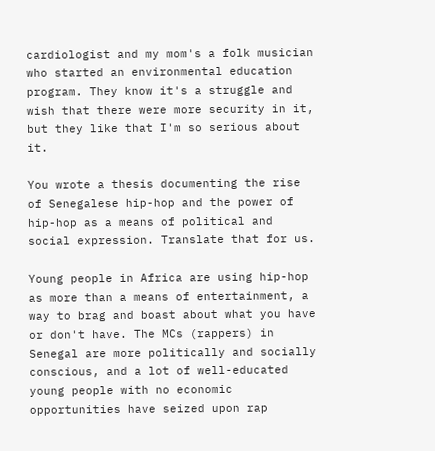cardiologist and my mom's a folk musician who started an environmental education program. They know it's a struggle and wish that there were more security in it, but they like that I'm so serious about it.

You wrote a thesis documenting the rise of Senegalese hip-hop and the power of hip-hop as a means of political and social expression. Translate that for us.

Young people in Africa are using hip-hop as more than a means of entertainment, a way to brag and boast about what you have or don't have. The MCs (rappers) in Senegal are more politically and socially conscious, and a lot of well-educated young people with no economic opportunities have seized upon rap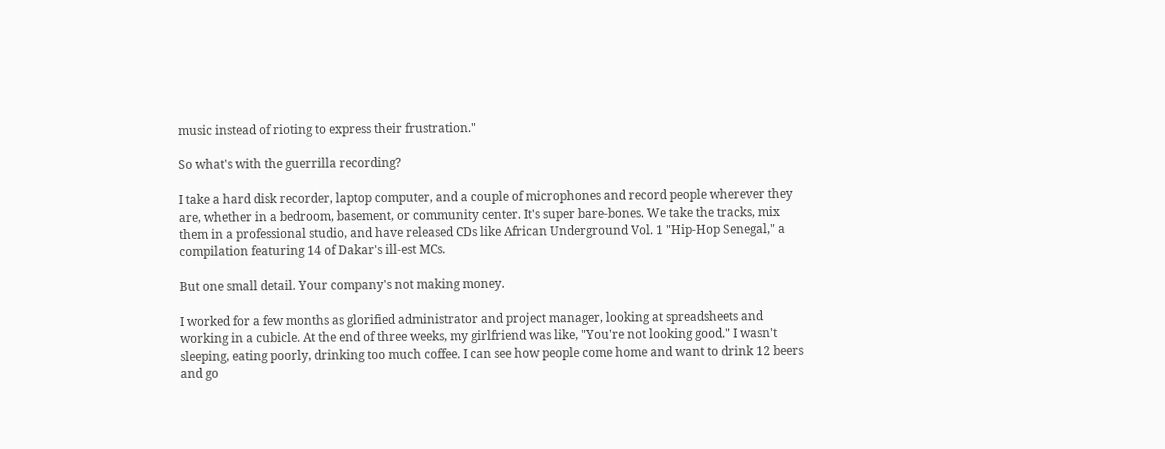music instead of rioting to express their frustration."

So what's with the guerrilla recording?

I take a hard disk recorder, laptop computer, and a couple of microphones and record people wherever they are, whether in a bedroom, basement, or community center. It's super bare-bones. We take the tracks, mix them in a professional studio, and have released CDs like African Underground Vol. 1 "Hip-Hop Senegal," a compilation featuring 14 of Dakar's ill-est MCs.

But one small detail. Your company's not making money.

I worked for a few months as glorified administrator and project manager, looking at spreadsheets and working in a cubicle. At the end of three weeks, my girlfriend was like, "You're not looking good." I wasn't sleeping, eating poorly, drinking too much coffee. I can see how people come home and want to drink 12 beers and go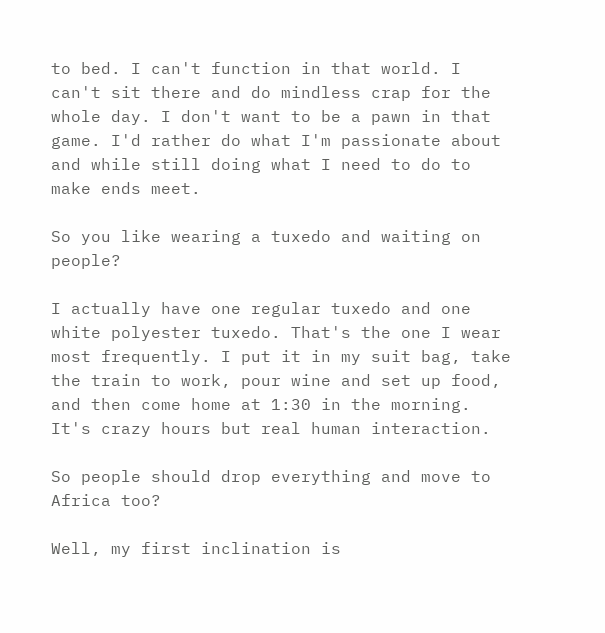to bed. I can't function in that world. I can't sit there and do mindless crap for the whole day. I don't want to be a pawn in that game. I'd rather do what I'm passionate about and while still doing what I need to do to make ends meet.

So you like wearing a tuxedo and waiting on people?

I actually have one regular tuxedo and one white polyester tuxedo. That's the one I wear most frequently. I put it in my suit bag, take the train to work, pour wine and set up food, and then come home at 1:30 in the morning. It's crazy hours but real human interaction.

So people should drop everything and move to Africa too?

Well, my first inclination is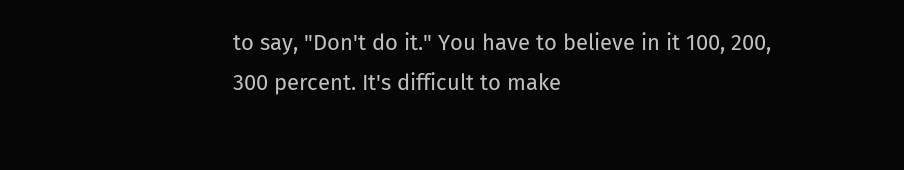to say, "Don't do it." You have to believe in it 100, 200, 300 percent. It's difficult to make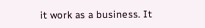it work as a business. It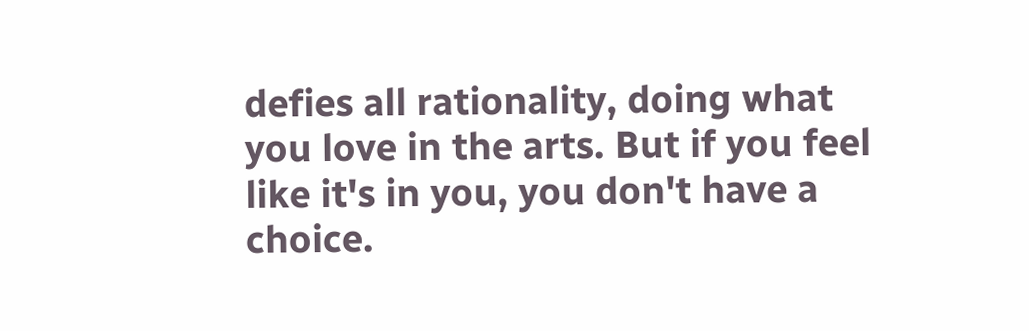defies all rationality, doing what you love in the arts. But if you feel like it's in you, you don't have a choice.